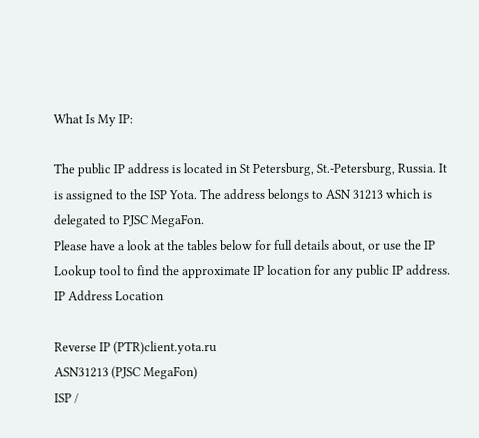What Is My IP:

The public IP address is located in St Petersburg, St.-Petersburg, Russia. It is assigned to the ISP Yota. The address belongs to ASN 31213 which is delegated to PJSC MegaFon.
Please have a look at the tables below for full details about, or use the IP Lookup tool to find the approximate IP location for any public IP address. IP Address Location

Reverse IP (PTR)client.yota.ru
ASN31213 (PJSC MegaFon)
ISP /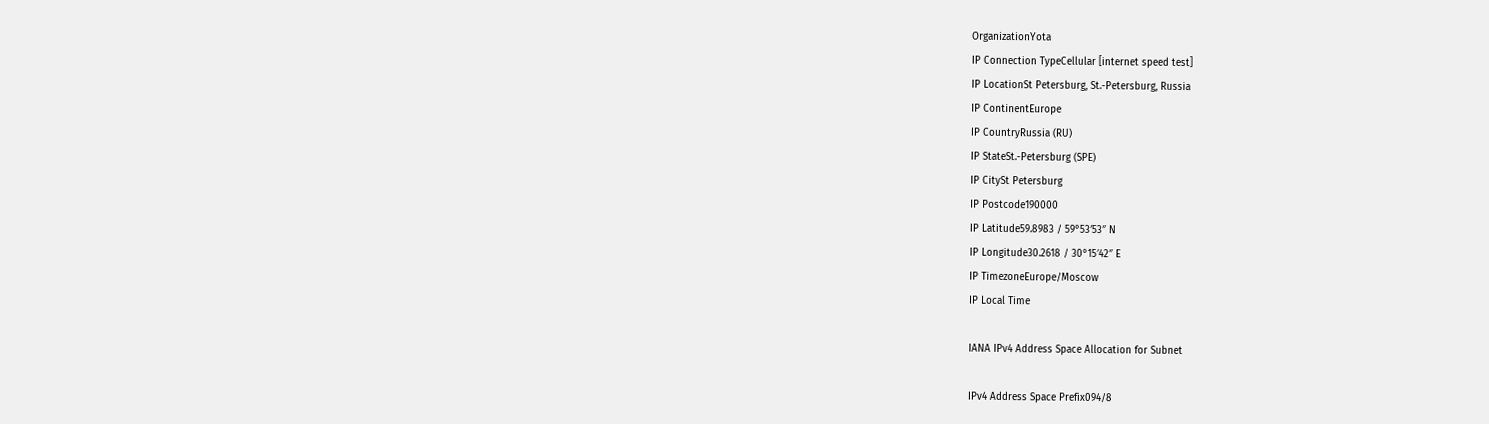OrganizationYota
IP Connection TypeCellular [internet speed test]
IP LocationSt Petersburg, St.-Petersburg, Russia
IP ContinentEurope
IP CountryRussia (RU)
IP StateSt.-Petersburg (SPE)
IP CitySt Petersburg
IP Postcode190000
IP Latitude59.8983 / 59°53′53″ N
IP Longitude30.2618 / 30°15′42″ E
IP TimezoneEurope/Moscow
IP Local Time

IANA IPv4 Address Space Allocation for Subnet

IPv4 Address Space Prefix094/8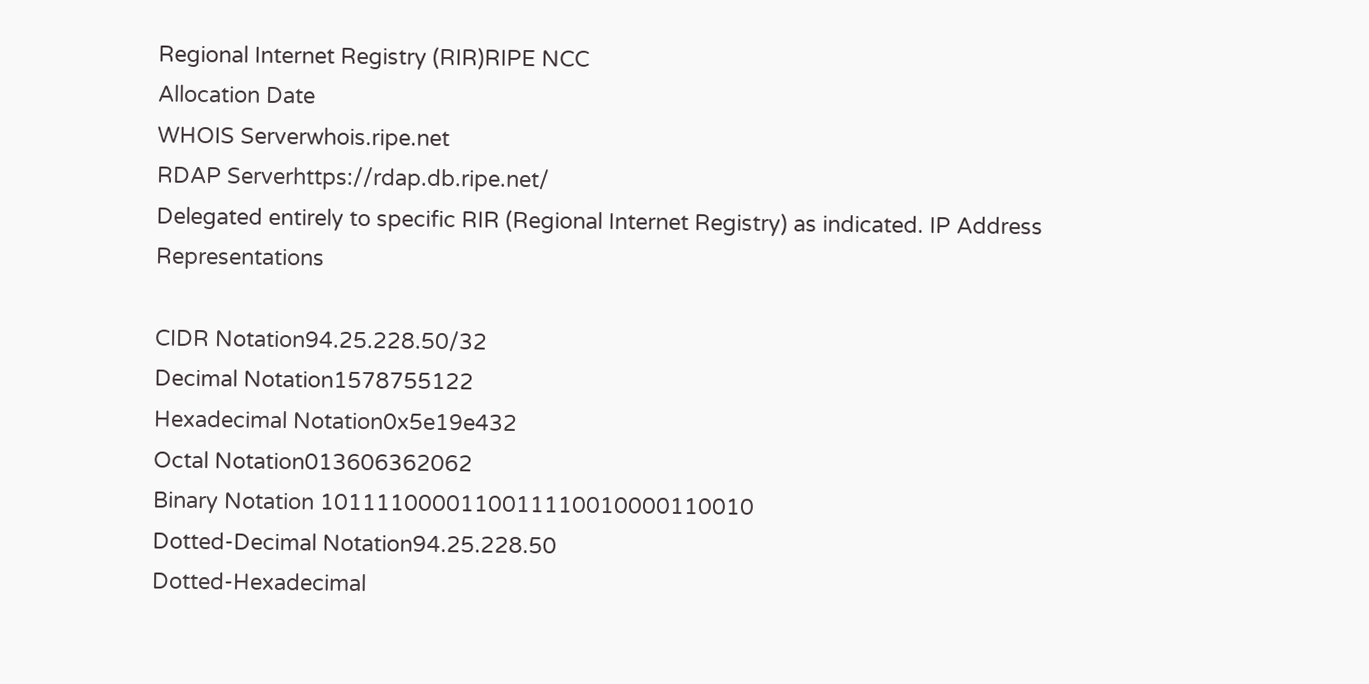Regional Internet Registry (RIR)RIPE NCC
Allocation Date
WHOIS Serverwhois.ripe.net
RDAP Serverhttps://rdap.db.ripe.net/
Delegated entirely to specific RIR (Regional Internet Registry) as indicated. IP Address Representations

CIDR Notation94.25.228.50/32
Decimal Notation1578755122
Hexadecimal Notation0x5e19e432
Octal Notation013606362062
Binary Notation 1011110000110011110010000110010
Dotted-Decimal Notation94.25.228.50
Dotted-Hexadecimal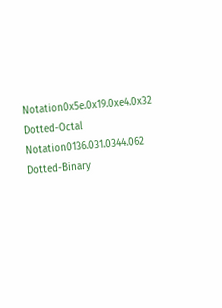Notation0x5e.0x19.0xe4.0x32
Dotted-Octal Notation0136.031.0344.062
Dotted-Binary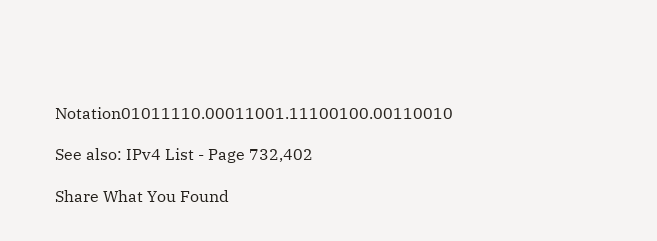Notation01011110.00011001.11100100.00110010

See also: IPv4 List - Page 732,402

Share What You Found